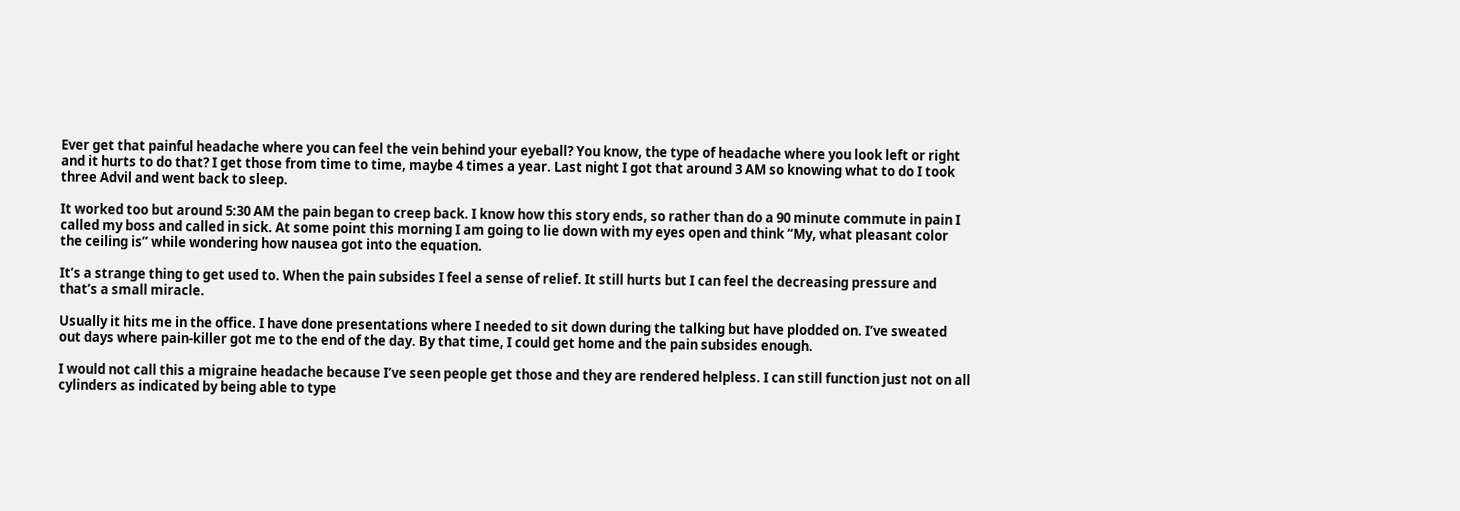Ever get that painful headache where you can feel the vein behind your eyeball? You know, the type of headache where you look left or right and it hurts to do that? I get those from time to time, maybe 4 times a year. Last night I got that around 3 AM so knowing what to do I took three Advil and went back to sleep.

It worked too but around 5:30 AM the pain began to creep back. I know how this story ends, so rather than do a 90 minute commute in pain I called my boss and called in sick. At some point this morning I am going to lie down with my eyes open and think “My, what pleasant color the ceiling is” while wondering how nausea got into the equation.

It’s a strange thing to get used to. When the pain subsides I feel a sense of relief. It still hurts but I can feel the decreasing pressure and that’s a small miracle.

Usually it hits me in the office. I have done presentations where I needed to sit down during the talking but have plodded on. I’ve sweated out days where pain-killer got me to the end of the day. By that time, I could get home and the pain subsides enough.

I would not call this a migraine headache because I’ve seen people get those and they are rendered helpless. I can still function just not on all cylinders as indicated by being able to type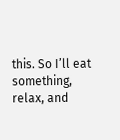this. So I’ll eat something, relax, and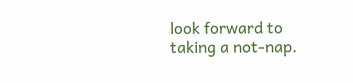look forward to taking a not-nap.